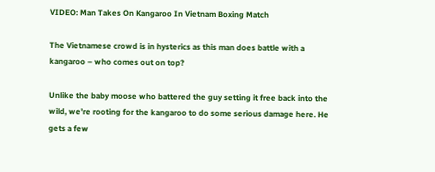VIDEO: Man Takes On Kangaroo In Vietnam Boxing Match

The Vietnamese crowd is in hysterics as this man does battle with a kangaroo – who comes out on top?

Unlike the baby moose who battered the guy setting it free back into the wild, we’re rooting for the kangaroo to do some serious damage here. He gets a few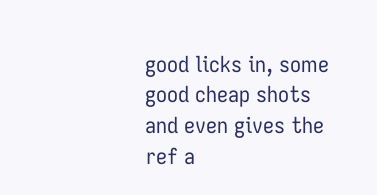good licks in, some good cheap shots and even gives the ref a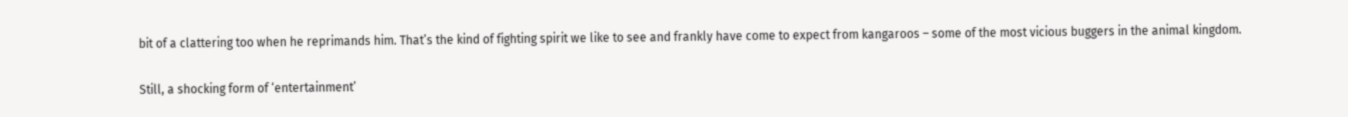bit of a clattering too when he reprimands him. That’s the kind of fighting spirit we like to see and frankly have come to expect from kangaroos – some of the most vicious buggers in the animal kingdom.

Still, a shocking form of ‘entertainment’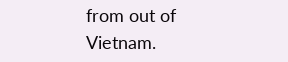from out of Vietnam.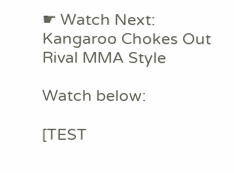☛ Watch Next: Kangaroo Chokes Out Rival MMA Style

Watch below:

[TEST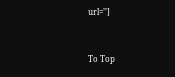url=’’]


To Top